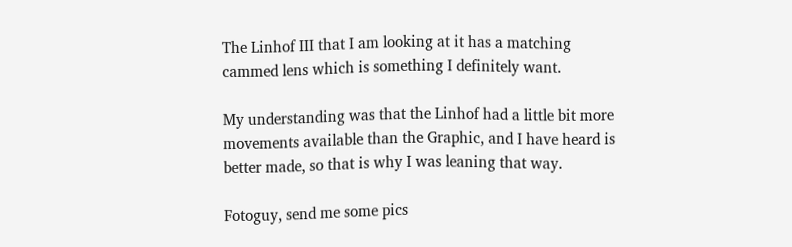The Linhof III that I am looking at it has a matching cammed lens which is something I definitely want.

My understanding was that the Linhof had a little bit more movements available than the Graphic, and I have heard is better made, so that is why I was leaning that way.

Fotoguy, send me some pics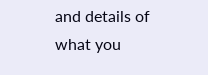and details of what you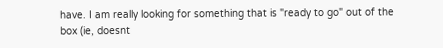have. I am really looking for something that is "ready to go" out of the box (ie, doesnt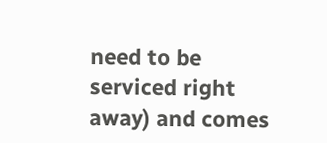need to be serviced right away) and comes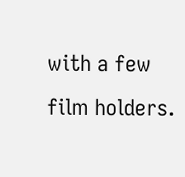with a few film holders.